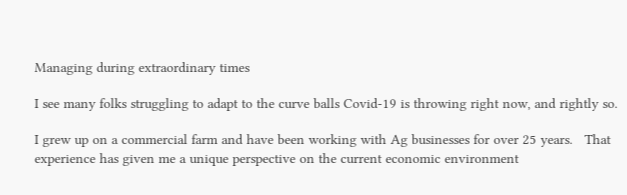Managing during extraordinary times

I see many folks struggling to adapt to the curve balls Covid-19 is throwing right now, and rightly so.

I grew up on a commercial farm and have been working with Ag businesses for over 25 years.   That experience has given me a unique perspective on the current economic environment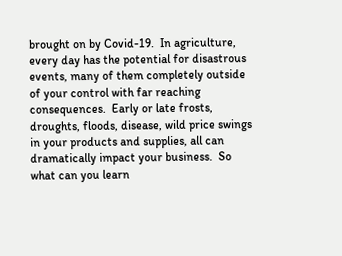brought on by Covid-19.  In agriculture, every day has the potential for disastrous events, many of them completely outside of your control with far reaching consequences.  Early or late frosts, droughts, floods, disease, wild price swings in your products and supplies, all can dramatically impact your business.  So what can you learn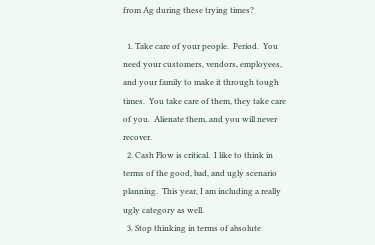from Ag during these trying times?

  1. Take care of your people.  Period.  You need your customers, vendors, employees, and your family to make it through tough times.  You take care of them, they take care of you.  Alienate them, and you will never recover.
  2. Cash Flow is critical.  I like to think in terms of the good, bad, and ugly scenario planning.  This year, I am including a really ugly category as well.
  3. Stop thinking in terms of absolute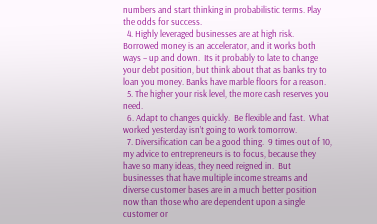numbers and start thinking in probabilistic terms. Play the odds for success.
  4. Highly leveraged businesses are at high risk.  Borrowed money is an accelerator, and it works both ways – up and down.  Its it probably to late to change your debt position, but think about that as banks try to loan you money. Banks have marble floors for a reason.
  5. The higher your risk level, the more cash reserves you need.
  6. Adapt to changes quickly.  Be flexible and fast.  What worked yesterday isn’t going to work tomorrow.
  7. Diversification can be a good thing.  9 times out of 10, my advice to entrepreneurs is to focus, because they have so many ideas, they need reigned in.  But businesses that have multiple income streams and diverse customer bases are in a much better position now than those who are dependent upon a single customer or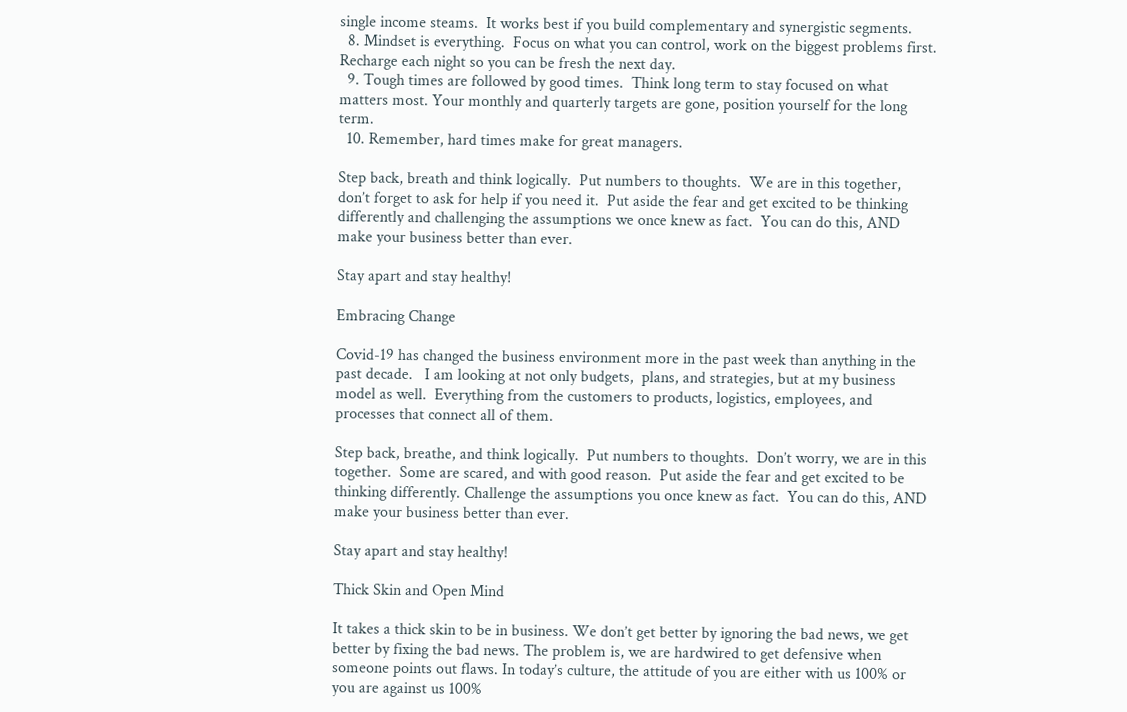single income steams.  It works best if you build complementary and synergistic segments.
  8. Mindset is everything.  Focus on what you can control, work on the biggest problems first. Recharge each night so you can be fresh the next day.
  9. Tough times are followed by good times.  Think long term to stay focused on what matters most. Your monthly and quarterly targets are gone, position yourself for the long term.
  10. Remember, hard times make for great managers.

Step back, breath and think logically.  Put numbers to thoughts.  We are in this together, don’t forget to ask for help if you need it.  Put aside the fear and get excited to be thinking differently and challenging the assumptions we once knew as fact.  You can do this, AND make your business better than ever.

Stay apart and stay healthy!

Embracing Change

Covid-19 has changed the business environment more in the past week than anything in the past decade.   I am looking at not only budgets,  plans, and strategies, but at my business model as well.  Everything from the customers to products, logistics, employees, and processes that connect all of them.

Step back, breathe, and think logically.  Put numbers to thoughts.  Don’t worry, we are in this together.  Some are scared, and with good reason.  Put aside the fear and get excited to be thinking differently. Challenge the assumptions you once knew as fact.  You can do this, AND make your business better than ever.

Stay apart and stay healthy!

Thick Skin and Open Mind

It takes a thick skin to be in business. We don’t get better by ignoring the bad news, we get better by fixing the bad news. The problem is, we are hardwired to get defensive when someone points out flaws. In today’s culture, the attitude of you are either with us 100% or you are against us 100%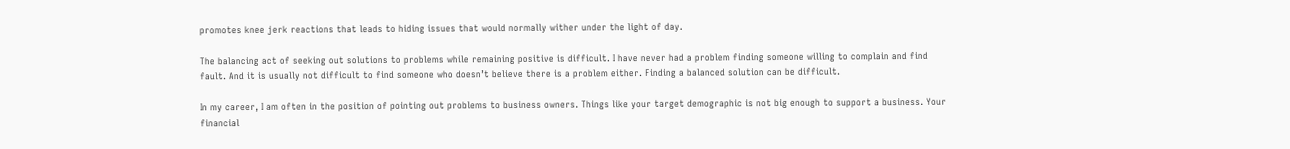promotes knee jerk reactions that leads to hiding issues that would normally wither under the light of day.

The balancing act of seeking out solutions to problems while remaining positive is difficult. I have never had a problem finding someone willing to complain and find fault. And it is usually not difficult to find someone who doesn’t believe there is a problem either. Finding a balanced solution can be difficult.

In my career, I am often in the position of pointing out problems to business owners. Things like your target demographic is not big enough to support a business. Your financial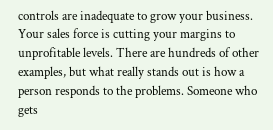controls are inadequate to grow your business. Your sales force is cutting your margins to unprofitable levels. There are hundreds of other examples, but what really stands out is how a person responds to the problems. Someone who gets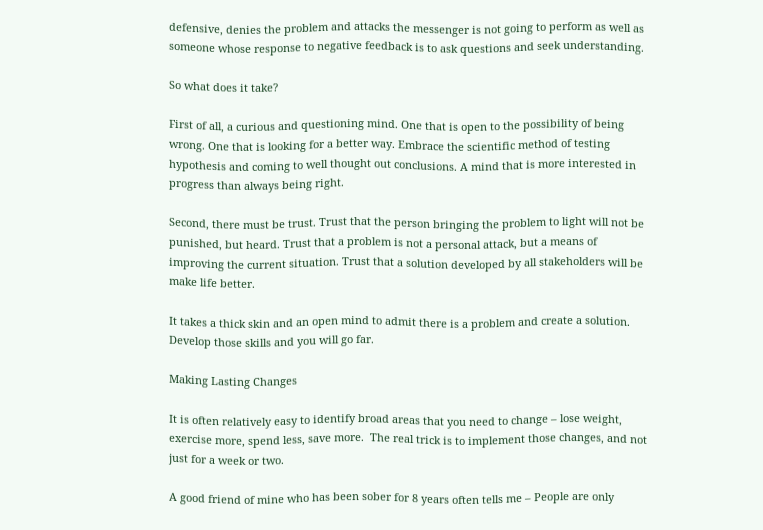defensive, denies the problem and attacks the messenger is not going to perform as well as someone whose response to negative feedback is to ask questions and seek understanding.

So what does it take?

First of all, a curious and questioning mind. One that is open to the possibility of being wrong. One that is looking for a better way. Embrace the scientific method of testing hypothesis and coming to well thought out conclusions. A mind that is more interested in progress than always being right.

Second, there must be trust. Trust that the person bringing the problem to light will not be punished, but heard. Trust that a problem is not a personal attack, but a means of improving the current situation. Trust that a solution developed by all stakeholders will be make life better.

It takes a thick skin and an open mind to admit there is a problem and create a solution. Develop those skills and you will go far.

Making Lasting Changes

It is often relatively easy to identify broad areas that you need to change – lose weight, exercise more, spend less, save more.  The real trick is to implement those changes, and not just for a week or two.

A good friend of mine who has been sober for 8 years often tells me – People are only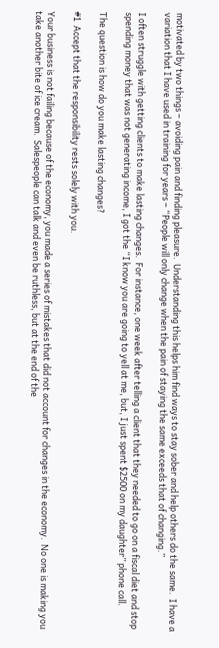motivated by two things – avoiding pain and finding pleasure.  Understanding this helps him find ways to stay sober and help others do the same.  I have a variation that I have used in training for years – “People will only change when the pain of staying the same exceeds that of changing.”

I often struggle with getting clients to make lasting changes.  For instance, one week after telling a client that they needed to go on a fiscal diet and stop spending money that was not generating income, I got the “I know you are going to yell at me, but, I just spent $2500 on my daughter” phone call.

The question is how do you make lasting changes?

#1  Accept that the responsibility rests solely with you.

Your business is not failing because of the economy, you made a series of mistakes that did not account for changes in the economy.  No one is making you take another bite of ice cream.  Salespeople can talk and even be ruthless, but at the end of the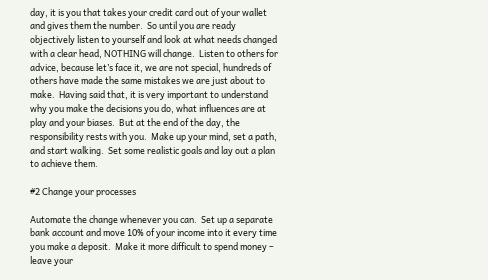day, it is you that takes your credit card out of your wallet and gives them the number.  So until you are ready objectively listen to yourself and look at what needs changed with a clear head, NOTHING will change.  Listen to others for advice, because let’s face it, we are not special, hundreds of others have made the same mistakes we are just about to make.  Having said that, it is very important to understand why you make the decisions you do, what influences are at play and your biases.  But at the end of the day, the responsibility rests with you.  Make up your mind, set a path, and start walking.  Set some realistic goals and lay out a plan to achieve them.

#2 Change your processes

Automate the change whenever you can.  Set up a separate bank account and move 10% of your income into it every time you make a deposit.  Make it more difficult to spend money – leave your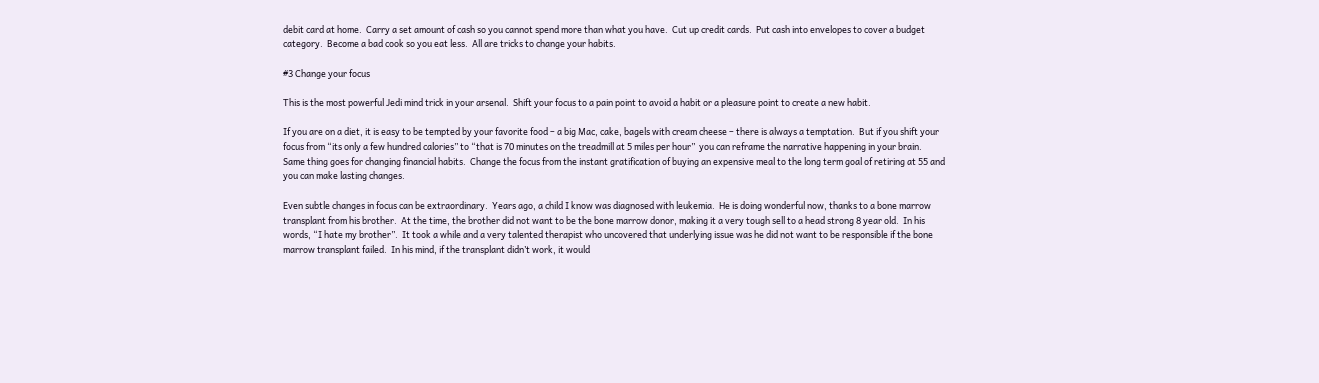debit card at home.  Carry a set amount of cash so you cannot spend more than what you have.  Cut up credit cards.  Put cash into envelopes to cover a budget category.  Become a bad cook so you eat less.  All are tricks to change your habits.

#3 Change your focus

This is the most powerful Jedi mind trick in your arsenal.  Shift your focus to a pain point to avoid a habit or a pleasure point to create a new habit.

If you are on a diet, it is easy to be tempted by your favorite food – a big Mac, cake, bagels with cream cheese – there is always a temptation.  But if you shift your focus from “its only a few hundred calories” to “that is 70 minutes on the treadmill at 5 miles per hour”  you can reframe the narrative happening in your brain.  Same thing goes for changing financial habits.  Change the focus from the instant gratification of buying an expensive meal to the long term goal of retiring at 55 and you can make lasting changes.

Even subtle changes in focus can be extraordinary.  Years ago, a child I know was diagnosed with leukemia.  He is doing wonderful now, thanks to a bone marrow transplant from his brother.  At the time, the brother did not want to be the bone marrow donor, making it a very tough sell to a head strong 8 year old.  In his words, “I hate my brother”.  It took a while and a very talented therapist who uncovered that underlying issue was he did not want to be responsible if the bone marrow transplant failed.  In his mind, if the transplant didn’t work, it would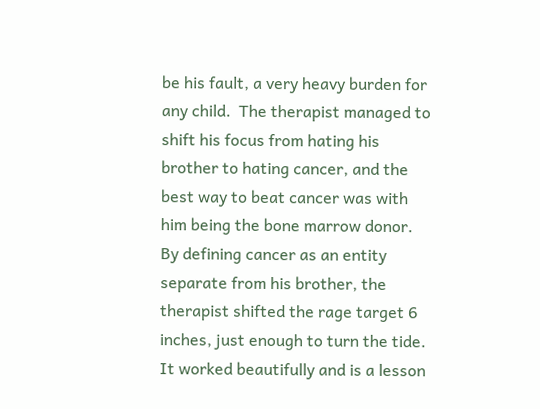be his fault, a very heavy burden for any child.  The therapist managed to shift his focus from hating his brother to hating cancer, and the best way to beat cancer was with him being the bone marrow donor.  By defining cancer as an entity separate from his brother, the therapist shifted the rage target 6 inches, just enough to turn the tide.  It worked beautifully and is a lesson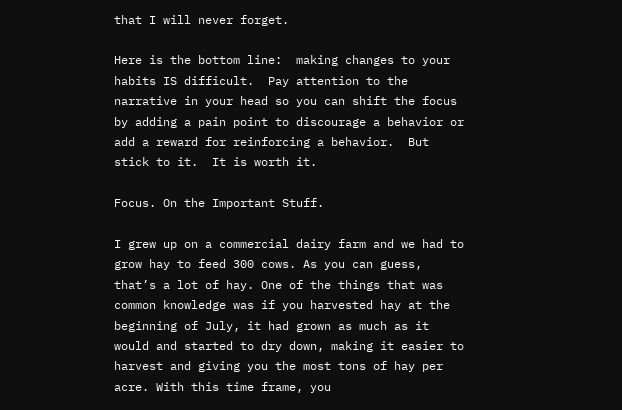that I will never forget.

Here is the bottom line:  making changes to your habits IS difficult.  Pay attention to the narrative in your head so you can shift the focus by adding a pain point to discourage a behavior or add a reward for reinforcing a behavior.  But stick to it.  It is worth it.

Focus. On the Important Stuff.

I grew up on a commercial dairy farm and we had to grow hay to feed 300 cows. As you can guess, that’s a lot of hay. One of the things that was common knowledge was if you harvested hay at the beginning of July, it had grown as much as it would and started to dry down, making it easier to harvest and giving you the most tons of hay per acre. With this time frame, you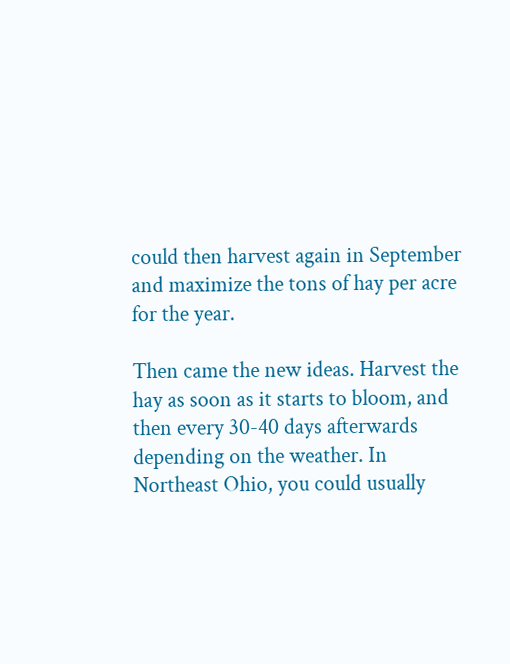could then harvest again in September and maximize the tons of hay per acre for the year.

Then came the new ideas. Harvest the hay as soon as it starts to bloom, and then every 30-40 days afterwards depending on the weather. In Northeast Ohio, you could usually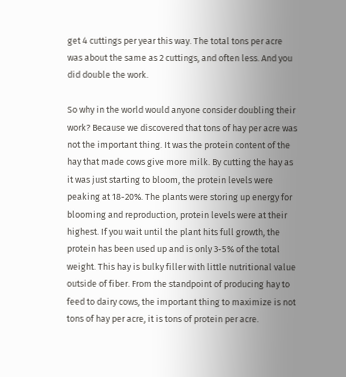get 4 cuttings per year this way. The total tons per acre was about the same as 2 cuttings, and often less. And you did double the work.

So why in the world would anyone consider doubling their work? Because we discovered that tons of hay per acre was not the important thing. It was the protein content of the hay that made cows give more milk. By cutting the hay as it was just starting to bloom, the protein levels were peaking at 18-20%. The plants were storing up energy for blooming and reproduction, protein levels were at their highest. If you wait until the plant hits full growth, the protein has been used up and is only 3-5% of the total weight. This hay is bulky filler with little nutritional value outside of fiber. From the standpoint of producing hay to feed to dairy cows, the important thing to maximize is not tons of hay per acre, it is tons of protein per acre.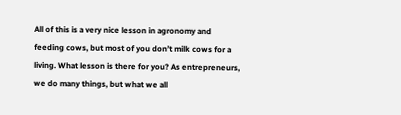All of this is a very nice lesson in agronomy and feeding cows, but most of you don’t milk cows for a living. What lesson is there for you? As entrepreneurs, we do many things, but what we all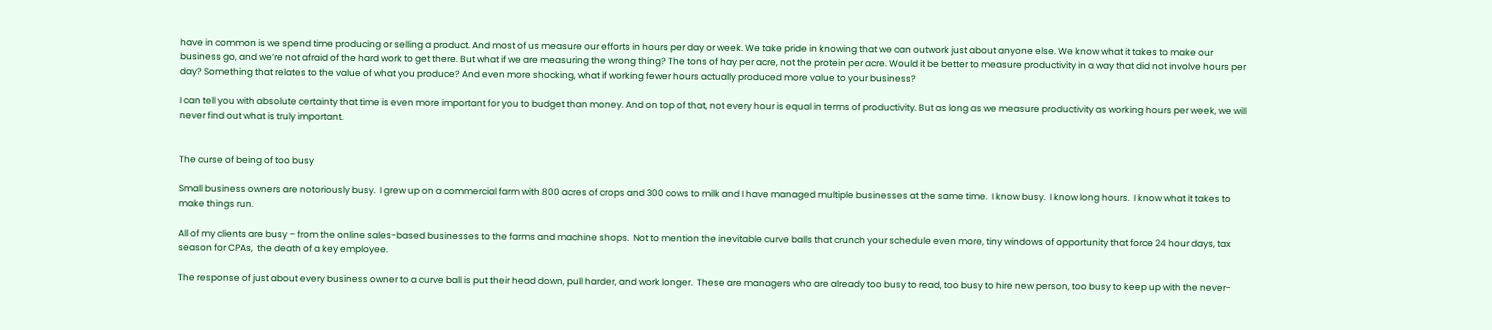have in common is we spend time producing or selling a product. And most of us measure our efforts in hours per day or week. We take pride in knowing that we can outwork just about anyone else. We know what it takes to make our business go, and we’re not afraid of the hard work to get there. But what if we are measuring the wrong thing? The tons of hay per acre, not the protein per acre. Would it be better to measure productivity in a way that did not involve hours per day? Something that relates to the value of what you produce? And even more shocking, what if working fewer hours actually produced more value to your business?

I can tell you with absolute certainty that time is even more important for you to budget than money. And on top of that, not every hour is equal in terms of productivity. But as long as we measure productivity as working hours per week, we will never find out what is truly important.


The curse of being of too busy

Small business owners are notoriously busy.  I grew up on a commercial farm with 800 acres of crops and 300 cows to milk and I have managed multiple businesses at the same time.  I know busy.  I know long hours.  I know what it takes to make things run.

All of my clients are busy – from the online sales-based businesses to the farms and machine shops.  Not to mention the inevitable curve balls that crunch your schedule even more, tiny windows of opportunity that force 24 hour days, tax season for CPAs,  the death of a key employee.

The response of just about every business owner to a curve ball is put their head down, pull harder, and work longer.  These are managers who are already too busy to read, too busy to hire new person, too busy to keep up with the never-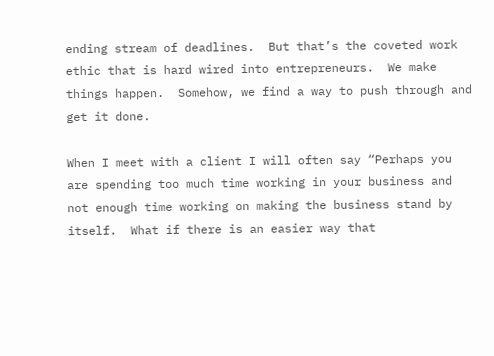ending stream of deadlines.  But that’s the coveted work ethic that is hard wired into entrepreneurs.  We make things happen.  Somehow, we find a way to push through and get it done.

When I meet with a client I will often say “Perhaps you are spending too much time working in your business and not enough time working on making the business stand by itself.  What if there is an easier way that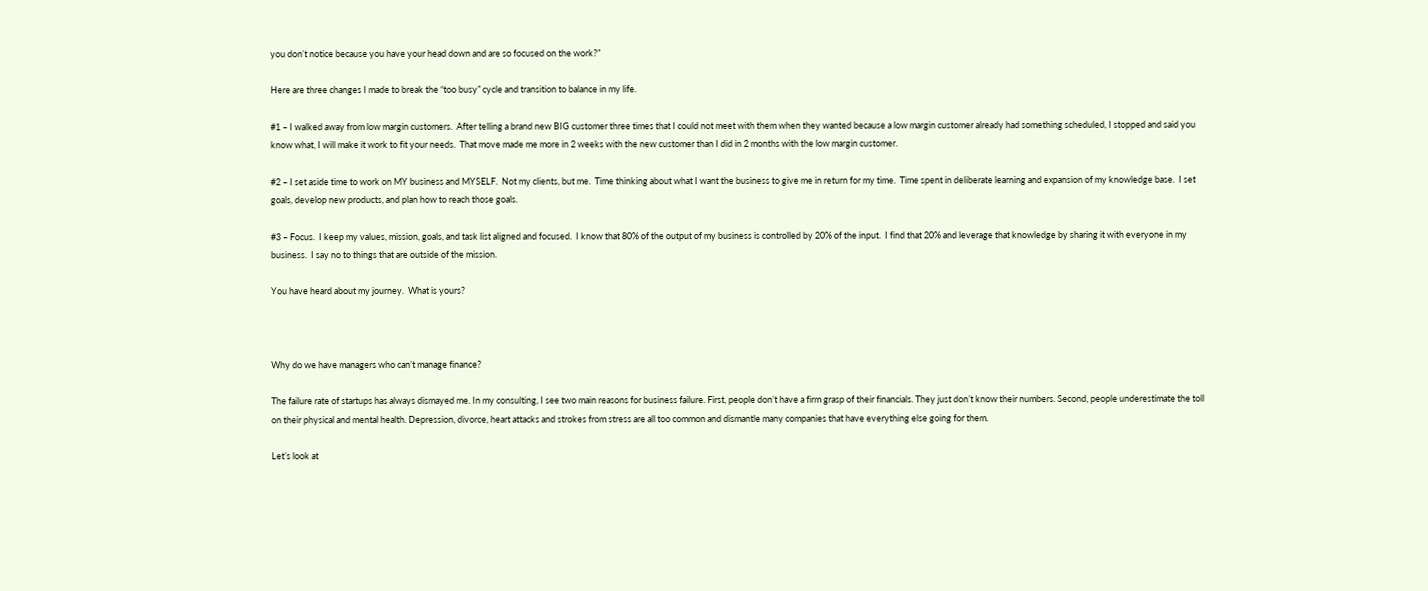you don’t notice because you have your head down and are so focused on the work?”

Here are three changes I made to break the “too busy” cycle and transition to balance in my life.

#1 – I walked away from low margin customers.  After telling a brand new BIG customer three times that I could not meet with them when they wanted because a low margin customer already had something scheduled, I stopped and said you know what, I will make it work to fit your needs.  That move made me more in 2 weeks with the new customer than I did in 2 months with the low margin customer.

#2 – I set aside time to work on MY business and MYSELF.  Not my clients, but me.  Time thinking about what I want the business to give me in return for my time.  Time spent in deliberate learning and expansion of my knowledge base.  I set goals, develop new products, and plan how to reach those goals.

#3 – Focus.  I keep my values, mission, goals, and task list aligned and focused.  I know that 80% of the output of my business is controlled by 20% of the input.  I find that 20% and leverage that knowledge by sharing it with everyone in my business.  I say no to things that are outside of the mission.

You have heard about my journey.  What is yours?



Why do we have managers who can’t manage finance?

The failure rate of startups has always dismayed me. In my consulting, I see two main reasons for business failure. First, people don’t have a firm grasp of their financials. They just don’t know their numbers. Second, people underestimate the toll on their physical and mental health. Depression, divorce, heart attacks and strokes from stress are all too common and dismantle many companies that have everything else going for them.

Let’s look at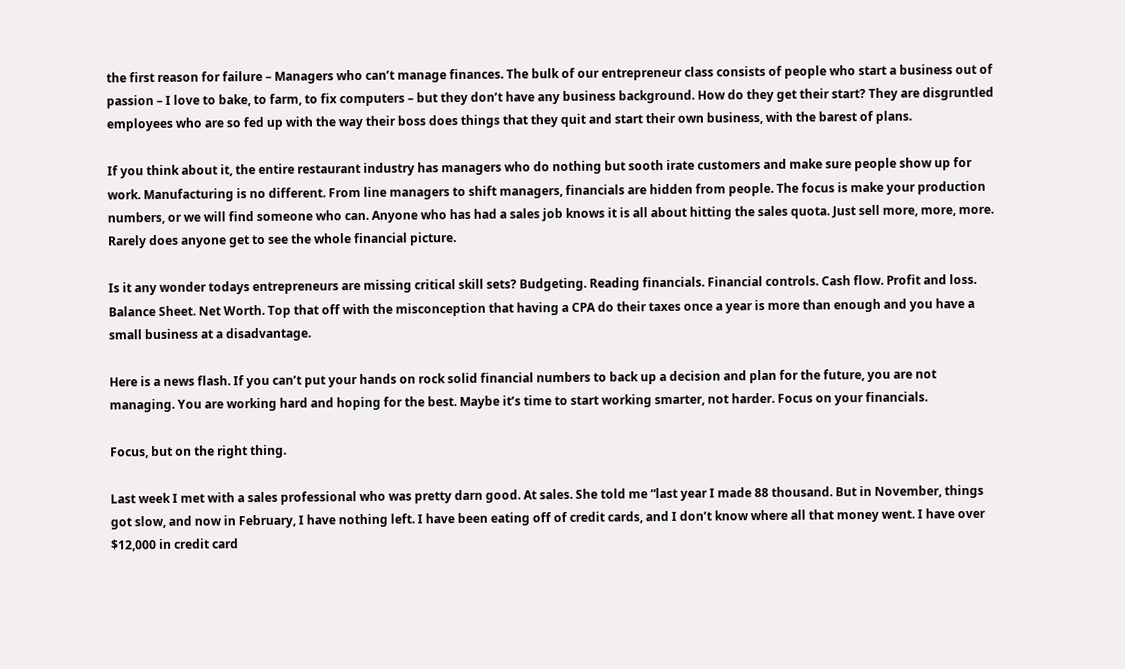the first reason for failure – Managers who can’t manage finances. The bulk of our entrepreneur class consists of people who start a business out of passion – I love to bake, to farm, to fix computers – but they don’t have any business background. How do they get their start? They are disgruntled employees who are so fed up with the way their boss does things that they quit and start their own business, with the barest of plans.

If you think about it, the entire restaurant industry has managers who do nothing but sooth irate customers and make sure people show up for work. Manufacturing is no different. From line managers to shift managers, financials are hidden from people. The focus is make your production numbers, or we will find someone who can. Anyone who has had a sales job knows it is all about hitting the sales quota. Just sell more, more, more. Rarely does anyone get to see the whole financial picture.

Is it any wonder todays entrepreneurs are missing critical skill sets? Budgeting. Reading financials. Financial controls. Cash flow. Profit and loss. Balance Sheet. Net Worth. Top that off with the misconception that having a CPA do their taxes once a year is more than enough and you have a small business at a disadvantage.

Here is a news flash. If you can’t put your hands on rock solid financial numbers to back up a decision and plan for the future, you are not managing. You are working hard and hoping for the best. Maybe it’s time to start working smarter, not harder. Focus on your financials.

Focus, but on the right thing.

Last week I met with a sales professional who was pretty darn good. At sales. She told me “last year I made 88 thousand. But in November, things got slow, and now in February, I have nothing left. I have been eating off of credit cards, and I don’t know where all that money went. I have over $12,000 in credit card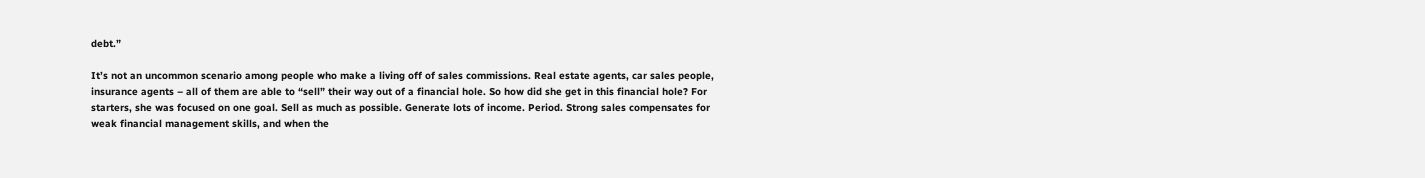debt.”

It’s not an uncommon scenario among people who make a living off of sales commissions. Real estate agents, car sales people, insurance agents – all of them are able to “sell” their way out of a financial hole. So how did she get in this financial hole? For starters, she was focused on one goal. Sell as much as possible. Generate lots of income. Period. Strong sales compensates for weak financial management skills, and when the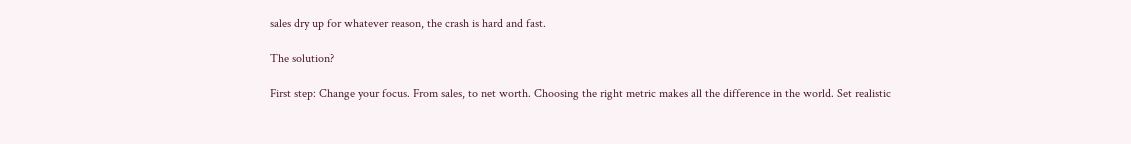sales dry up for whatever reason, the crash is hard and fast.

The solution?

First step: Change your focus. From sales, to net worth. Choosing the right metric makes all the difference in the world. Set realistic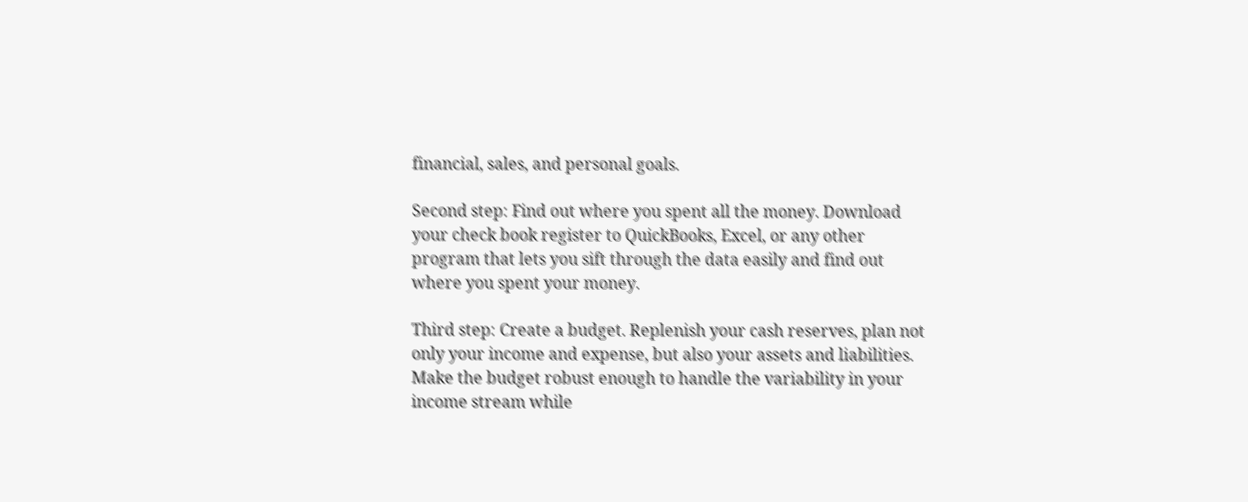financial, sales, and personal goals.

Second step: Find out where you spent all the money. Download your check book register to QuickBooks, Excel, or any other program that lets you sift through the data easily and find out where you spent your money.

Third step: Create a budget. Replenish your cash reserves, plan not only your income and expense, but also your assets and liabilities. Make the budget robust enough to handle the variability in your income stream while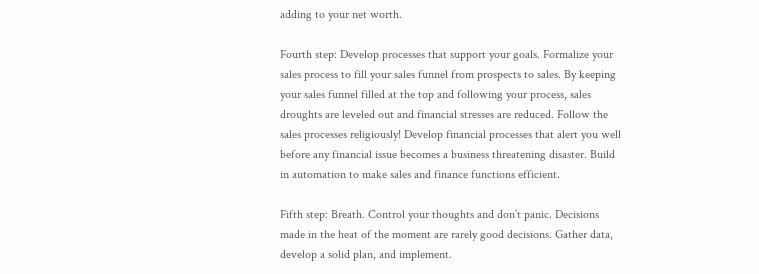adding to your net worth.

Fourth step: Develop processes that support your goals. Formalize your sales process to fill your sales funnel from prospects to sales. By keeping your sales funnel filled at the top and following your process, sales droughts are leveled out and financial stresses are reduced. Follow the sales processes religiously! Develop financial processes that alert you well before any financial issue becomes a business threatening disaster. Build in automation to make sales and finance functions efficient.

Fifth step: Breath. Control your thoughts and don’t panic. Decisions made in the heat of the moment are rarely good decisions. Gather data, develop a solid plan, and implement.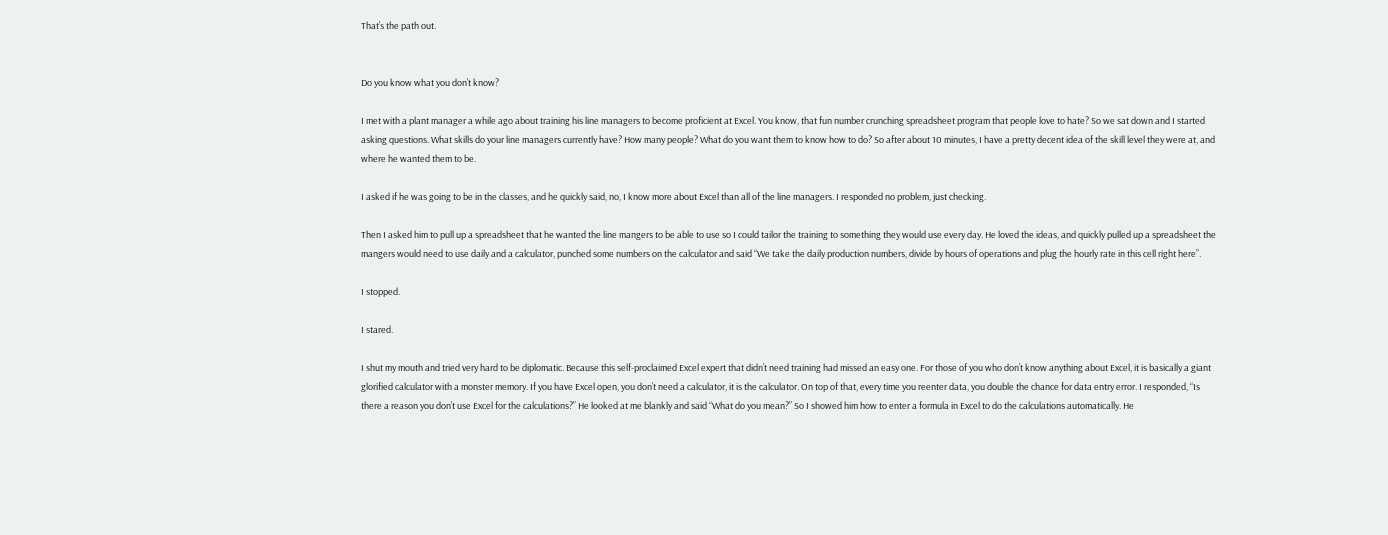That’s the path out.


Do you know what you don’t know?

I met with a plant manager a while ago about training his line managers to become proficient at Excel. You know, that fun number crunching spreadsheet program that people love to hate? So we sat down and I started asking questions. What skills do your line managers currently have? How many people? What do you want them to know how to do? So after about 10 minutes, I have a pretty decent idea of the skill level they were at, and where he wanted them to be.

I asked if he was going to be in the classes, and he quickly said, no, I know more about Excel than all of the line managers. I responded no problem, just checking.

Then I asked him to pull up a spreadsheet that he wanted the line mangers to be able to use so I could tailor the training to something they would use every day. He loved the ideas, and quickly pulled up a spreadsheet the mangers would need to use daily and a calculator, punched some numbers on the calculator and said “We take the daily production numbers, divide by hours of operations and plug the hourly rate in this cell right here”.

I stopped.

I stared.

I shut my mouth and tried very hard to be diplomatic. Because this self-proclaimed Excel expert that didn’t need training had missed an easy one. For those of you who don’t know anything about Excel, it is basically a giant glorified calculator with a monster memory. If you have Excel open, you don’t need a calculator, it is the calculator. On top of that, every time you reenter data, you double the chance for data entry error. I responded, “Is there a reason you don’t use Excel for the calculations?” He looked at me blankly and said “What do you mean?” So I showed him how to enter a formula in Excel to do the calculations automatically. He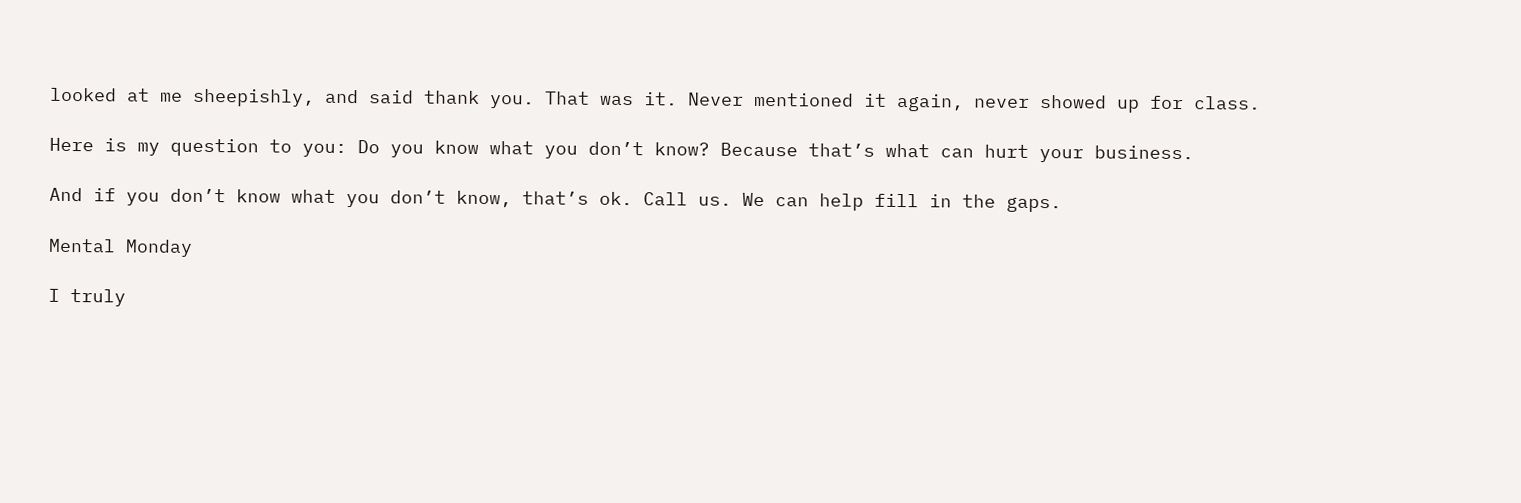looked at me sheepishly, and said thank you. That was it. Never mentioned it again, never showed up for class.

Here is my question to you: Do you know what you don’t know? Because that’s what can hurt your business.

And if you don’t know what you don’t know, that’s ok. Call us. We can help fill in the gaps.

Mental Monday

I truly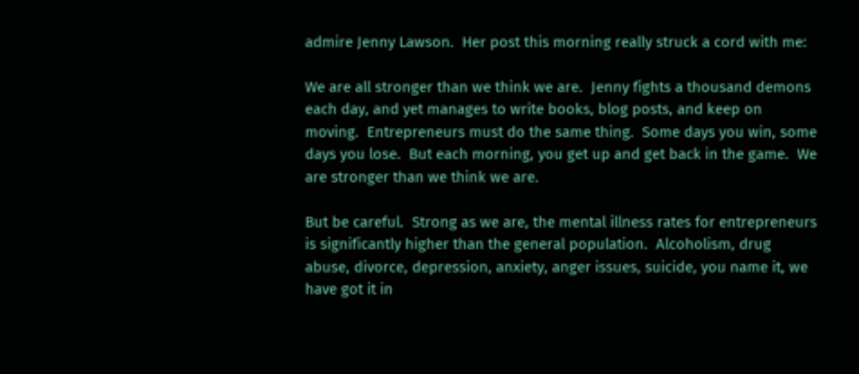admire Jenny Lawson.  Her post this morning really struck a cord with me:

We are all stronger than we think we are.  Jenny fights a thousand demons each day, and yet manages to write books, blog posts, and keep on moving.  Entrepreneurs must do the same thing.  Some days you win, some days you lose.  But each morning, you get up and get back in the game.  We are stronger than we think we are.

But be careful.  Strong as we are, the mental illness rates for entrepreneurs is significantly higher than the general population.  Alcoholism, drug abuse, divorce, depression, anxiety, anger issues, suicide, you name it, we have got it in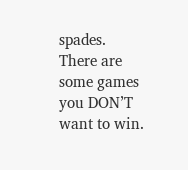spades.  There are some games you DON’T want to win.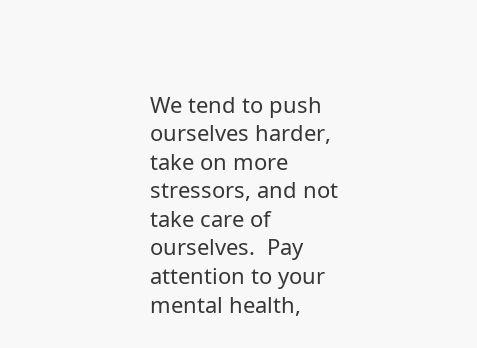We tend to push ourselves harder, take on more stressors, and not take care of ourselves.  Pay attention to your mental health,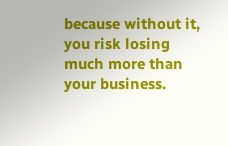because without it, you risk losing much more than your business.